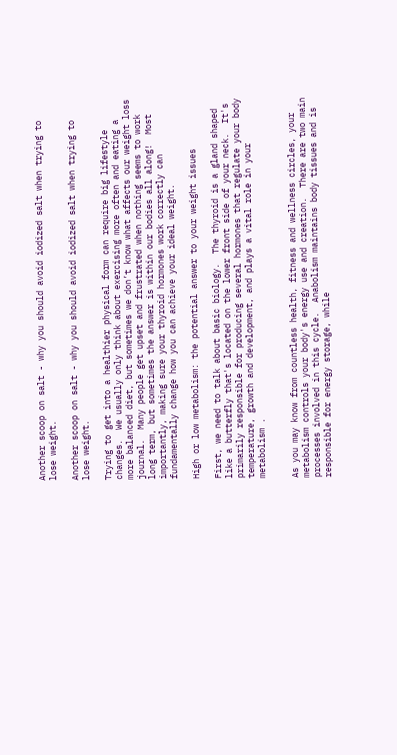Another scoop on salt - why you should avoid iodized salt when trying to lose weight.

Another scoop on salt - why you should avoid iodized salt when trying to lose weight.

Trying to get into a healthier physical form can require big lifestyle changes.  We usually only think about exercising more often and eating a more balanced diet, but sometimes we don’t know what affects our weight loss  journal.  Many people get upset and frustrated when nothing seems to work long term, but sometimes the answer is within our bodies all along!  Most importantly, making sure your thyroid hormones work correctly can fundamentally change how you can achieve your ideal weight.

High or low metabolism: the potential answer to your weight issues

First, we need to talk about basic biology.  The thyroid is a gland shaped like a butterfly that's located on the lower front side of your neck.  It's primarily responsible for producing several hormones that regulate your body temperature, growth and development, and plays a vital role in your metabolism .


As you may know from countless health, fitness and wellness circles, your metabolism controls your body's energy use and creation.  There are two main processes involved in this cycle.  Anabolism maintains body tissues and is responsible for energy storage, while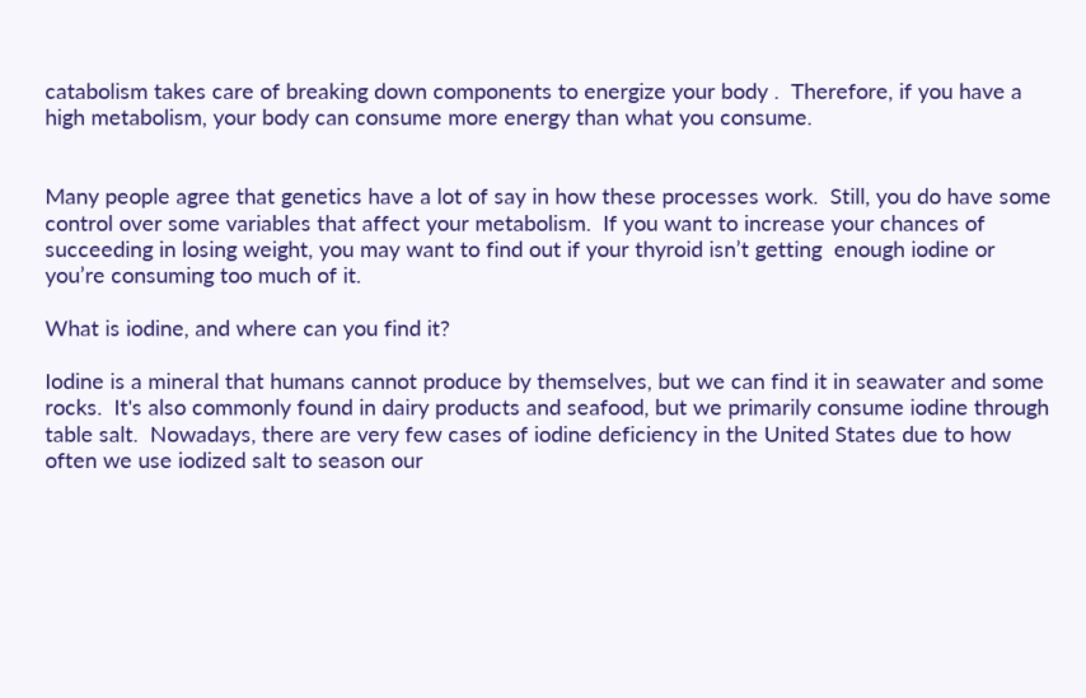catabolism takes care of breaking down components to energize your body .  Therefore, if you have a high metabolism, your body can consume more energy than what you consume.


Many people agree that genetics have a lot of say in how these processes work.  Still, you do have some control over some variables that affect your metabolism.  If you want to increase your chances of succeeding in losing weight, you may want to find out if your thyroid isn’t getting  enough iodine or you’re consuming too much of it.

What is iodine, and where can you find it?

Iodine is a mineral that humans cannot produce by themselves, but we can find it in seawater and some rocks.  It's also commonly found in dairy products and seafood, but we primarily consume iodine through table salt.  Nowadays, there are very few cases of iodine deficiency in the United States due to how often we use iodized salt to season our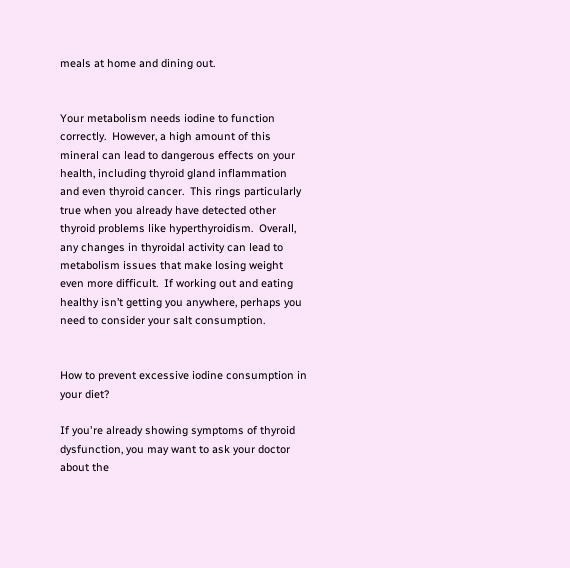meals at home and dining out.


Your metabolism needs iodine to function correctly.  However, a high amount of this mineral can lead to dangerous effects on your health, including thyroid gland inflammation and even thyroid cancer.  This rings particularly true when you already have detected other thyroid problems like hyperthyroidism.  Overall, any changes in thyroidal activity can lead to metabolism issues that make losing weight even more difficult.  If working out and eating healthy isn’t getting you anywhere, perhaps you need to consider your salt consumption.


How to prevent excessive iodine consumption in your diet?

If you're already showing symptoms of thyroid dysfunction, you may want to ask your doctor about the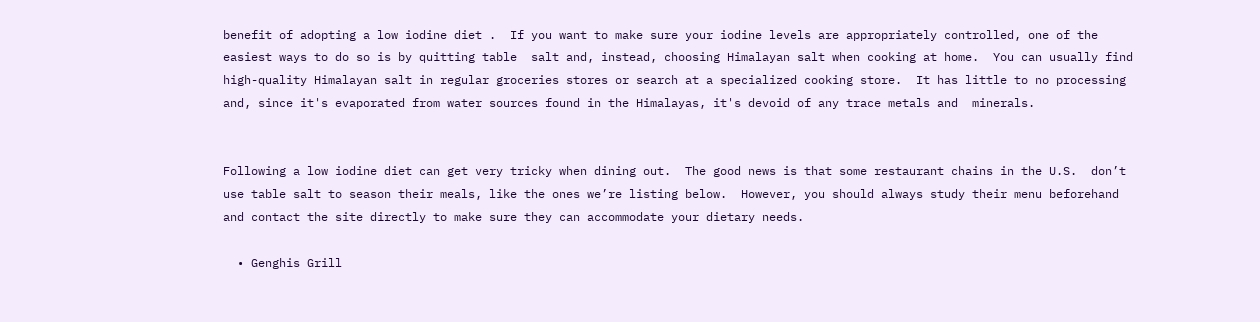benefit of adopting a low iodine diet .  If you want to make sure your iodine levels are appropriately controlled, one of the easiest ways to do so is by quitting table  salt and, instead, choosing Himalayan salt when cooking at home.  You can usually find high-quality Himalayan salt in regular groceries stores or search at a specialized cooking store.  It has little to no processing and, since it's evaporated from water sources found in the Himalayas, it's devoid of any trace metals and  minerals.


Following a low iodine diet can get very tricky when dining out.  The good news is that some restaurant chains in the U.S.  don’t use table salt to season their meals, like the ones we’re listing below.  However, you should always study their menu beforehand and contact the site directly to make sure they can accommodate your dietary needs.

  • Genghis Grill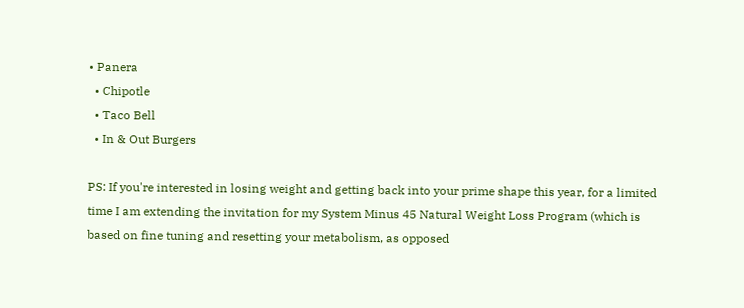• Panera
  • Chipotle
  • Taco Bell
  • In & Out Burgers

PS: If you're interested in losing weight and getting back into your prime shape this year, for a limited time I am extending the invitation for my System Minus 45 Natural Weight Loss Program (which is based on fine tuning and resetting your metabolism, as opposed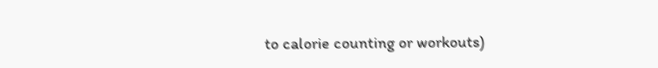to calorie counting or workouts)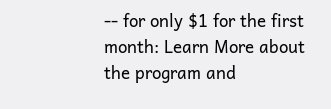-- for only $1 for the first month: Learn More about the program and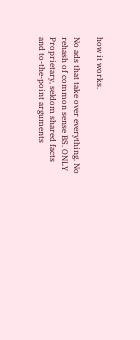how it works.

No ads that take over everything. No rehash of common sense BS. ONLY Proprietary, seldom shared facts and to-the-point arguments